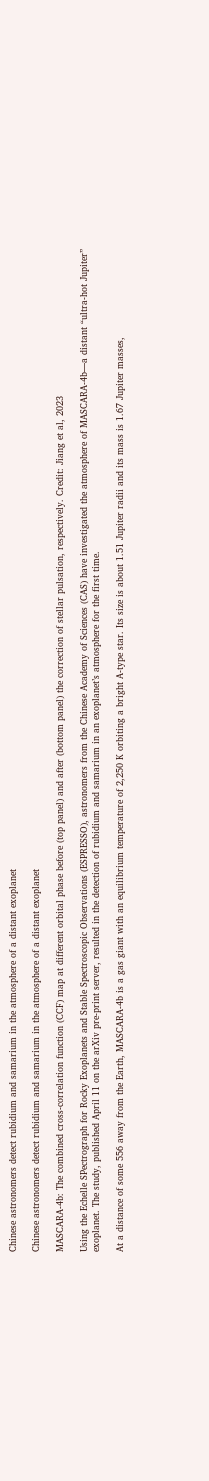Chinese astronomers detect rubidium and samarium in the atmosphere of a distant exoplanet

Chinese astronomers detect rubidium and samarium in the atmosphere of a distant exoplanet

MASCARA-4b: The combined cross-correlation function (CCF) map at different orbital phase before (top panel) and after (bottom panel) the correction of stellar pulsation, respectively. Credit: Jiang et al, 2023

Using the Echelle SPectrograph for Rocky Exoplanets and Stable Spectroscopic Observations (ESPRESSO), astronomers from the Chinese Academy of Sciences (CAS) have investigated the atmosphere of MASCARA-4b—a distant “ultra-hot Jupiter” exoplanet. The study, published April 11 on the arXiv pre-print server, resulted in the detection of rubidium and samarium in an exoplanet’s atmosphere for the first time.

At a distance of some 556 away from the Earth, MASCARA-4b is a gas giant with an equilibrium temperature of 2,250 K orbiting a bright A-type star. Its size is about 1.51 Jupiter radii and its mass is 1.67 Jupiter masses,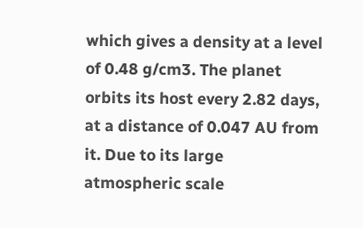which gives a density at a level of 0.48 g/cm3. The planet orbits its host every 2.82 days, at a distance of 0.047 AU from it. Due to its large atmospheric scale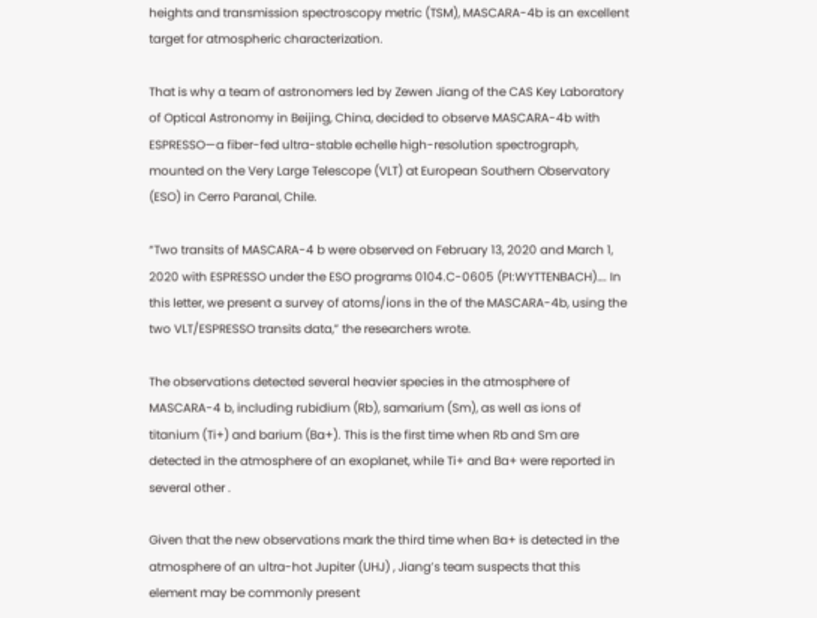heights and transmission spectroscopy metric (TSM), MASCARA-4b is an excellent target for atmospheric characterization.

That is why a team of astronomers led by Zewen Jiang of the CAS Key Laboratory of Optical Astronomy in Beijing, China, decided to observe MASCARA-4b with ESPRESSO—a fiber-fed ultra-stable echelle high-resolution spectrograph, mounted on the Very Large Telescope (VLT) at European Southern Observatory (ESO) in Cerro Paranal, Chile.

“Two transits of MASCARA-4 b were observed on February 13, 2020 and March 1, 2020 with ESPRESSO under the ESO programs 0104.C-0605 (PI:WYTTENBACH)…. In this letter, we present a survey of atoms/ions in the of the MASCARA-4b, using the two VLT/ESPRESSO transits data,” the researchers wrote.

The observations detected several heavier species in the atmosphere of MASCARA-4 b, including rubidium (Rb), samarium (Sm), as well as ions of titanium (Ti+) and barium (Ba+). This is the first time when Rb and Sm are detected in the atmosphere of an exoplanet, while Ti+ and Ba+ were reported in several other .

Given that the new observations mark the third time when Ba+ is detected in the atmosphere of an ultra-hot Jupiter (UHJ) , Jiang’s team suspects that this element may be commonly present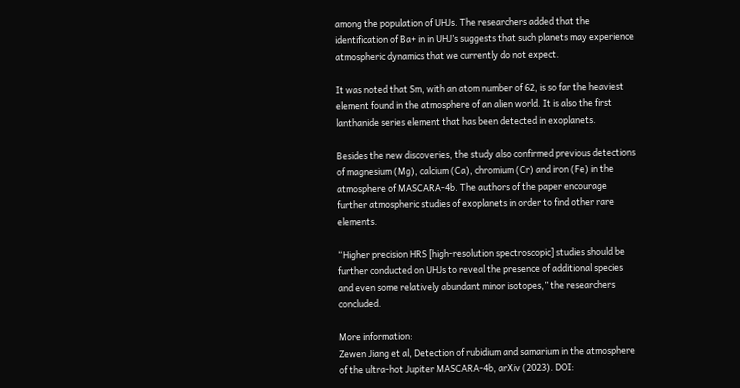among the population of UHJs. The researchers added that the identification of Ba+ in in UHJ’s suggests that such planets may experience atmospheric dynamics that we currently do not expect.

It was noted that Sm, with an atom number of 62, is so far the heaviest element found in the atmosphere of an alien world. It is also the first lanthanide series element that has been detected in exoplanets.

Besides the new discoveries, the study also confirmed previous detections of magnesium (Mg), calcium (Ca), chromium (Cr) and iron (Fe) in the atmosphere of MASCARA-4b. The authors of the paper encourage further atmospheric studies of exoplanets in order to find other rare elements.

“Higher precision HRS [high-resolution spectroscopic] studies should be further conducted on UHJs to reveal the presence of additional species and even some relatively abundant minor isotopes,” the researchers concluded.

More information:
Zewen Jiang et al, Detection of rubidium and samarium in the atmosphere of the ultra-hot Jupiter MASCARA-4b, arXiv (2023). DOI: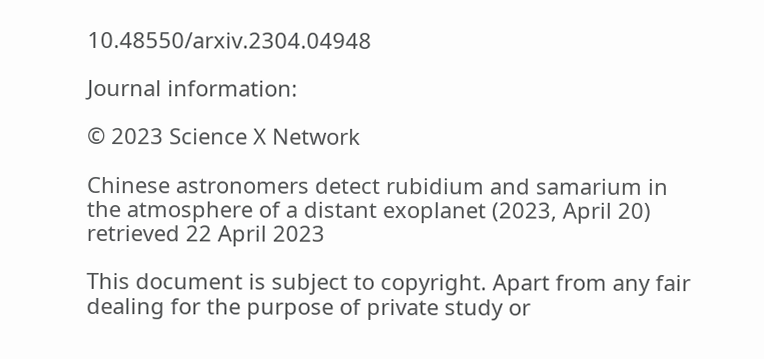10.48550/arxiv.2304.04948

Journal information:

© 2023 Science X Network

Chinese astronomers detect rubidium and samarium in the atmosphere of a distant exoplanet (2023, April 20)
retrieved 22 April 2023

This document is subject to copyright. Apart from any fair dealing for the purpose of private study or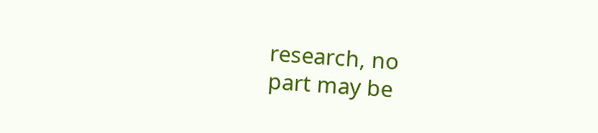research, no
part may be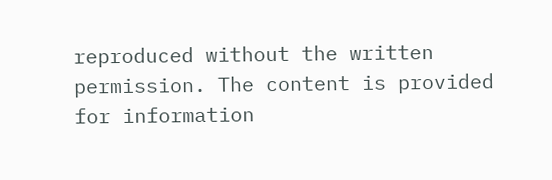reproduced without the written permission. The content is provided for information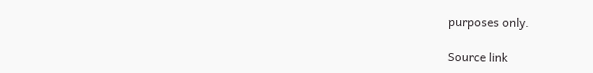purposes only.

Source link